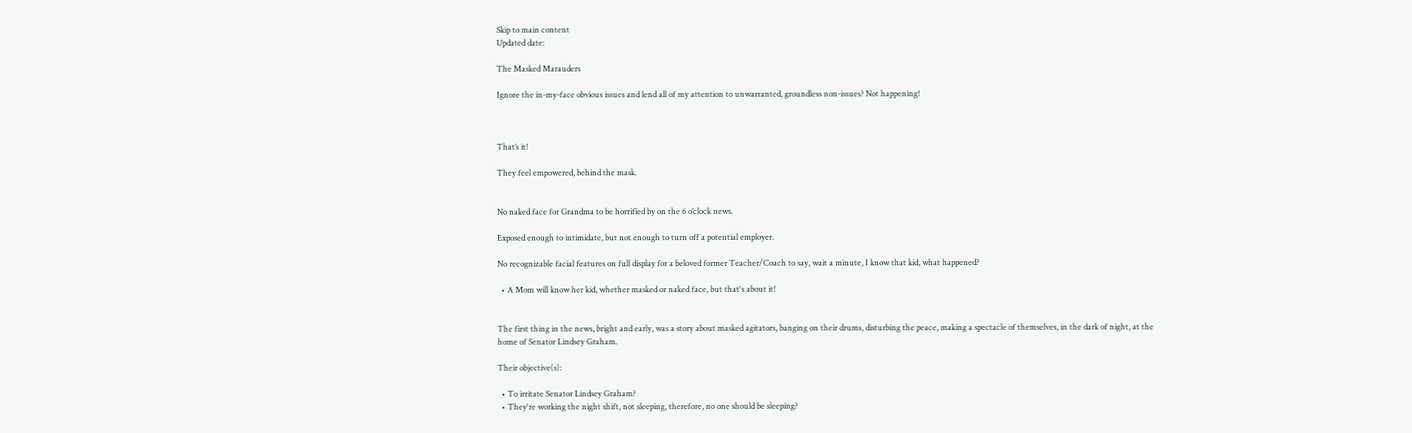Skip to main content
Updated date:

The Masked Marauders

Ignore the in-my-face obvious issues and lend all of my attention to unwarranted, groundless non-issues? Not happening!



That’s it!

They feel empowered, behind the mask.


No naked face for Grandma to be horrified by on the 6 o’clock news.

Exposed enough to intimidate, but not enough to turn off a potential employer.

No recognizable facial features on full display for a beloved former Teacher/Coach to say, wait a minute, I know that kid, what happened?

  • A Mom will know her kid, whether masked or naked face, but that's about it!


The first thing in the news, bright and early, was a story about masked agitators, banging on their drums, disturbing the peace, making a spectacle of themselves, in the dark of night, at the home of Senator Lindsey Graham.

Their objective(s):

  • To irritate Senator Lindsey Graham?
  • They're working the night shift, not sleeping, therefore, no one should be sleeping?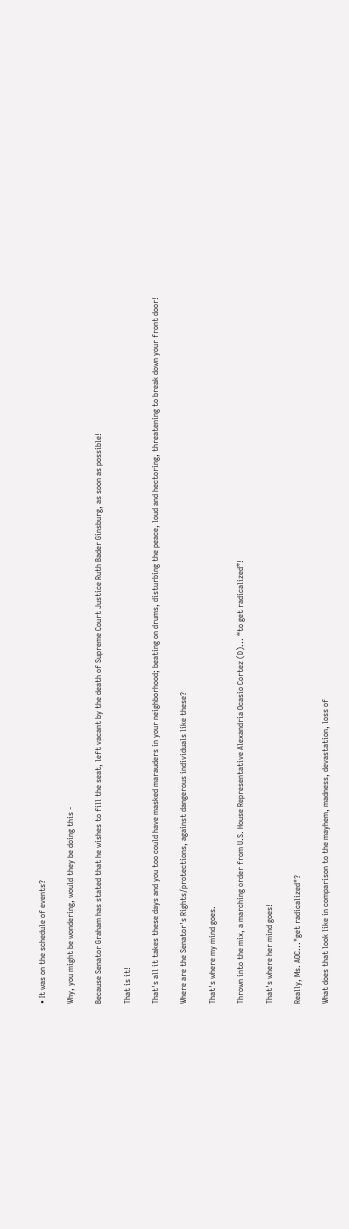• It was on the schedule of events?

Why, you might be wondering, would they be doing this -

Because Senator Graham has stated that he wishes to fill the seat, left vacant by the death of Supreme Court Justice Ruth Bader Ginsburg, as soon as possible!

That is it!

That's all it takes these days and you too could have masked marauders in your neighborhood; beating on drums, disturbing the peace, loud and hectoring, threatening to break down your front door!

Where are the Senator's Rights/protections, against dangerous individuals like these?

That's where my mind goes.

Thrown into the mix, a marching order from U.S. House Representative Alexandria Ocasio Cortez (D)... “to get radicalized”!

That's where her mind goes!

Really, Ms. AOC..."get radicalized"?

What does that look like in comparison to the mayhem, madness, devastation, loss of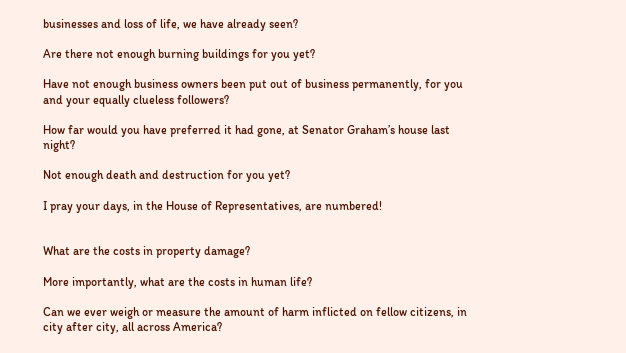businesses and loss of life, we have already seen?

Are there not enough burning buildings for you yet?

Have not enough business owners been put out of business permanently, for you and your equally clueless followers?

How far would you have preferred it had gone, at Senator Graham’s house last night?

Not enough death and destruction for you yet?

I pray your days, in the House of Representatives, are numbered!


What are the costs in property damage?

More importantly, what are the costs in human life?

Can we ever weigh or measure the amount of harm inflicted on fellow citizens, in city after city, all across America?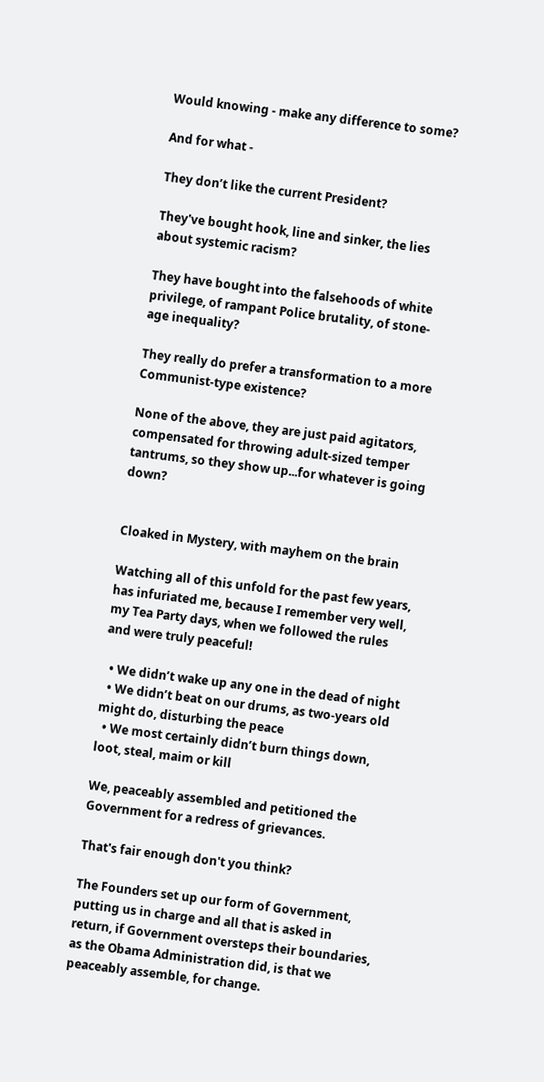Would knowing - make any difference to some?

And for what -

They don’t like the current President?

They've bought hook, line and sinker, the lies about systemic racism?

They have bought into the falsehoods of white privilege, of rampant Police brutality, of stone-age inequality?

They really do prefer a transformation to a more Communist-type existence?

None of the above, they are just paid agitators, compensated for throwing adult-sized temper tantrums, so they show up...for whatever is going down?


Cloaked in Mystery, with mayhem on the brain

Watching all of this unfold for the past few years, has infuriated me, because I remember very well, my Tea Party days, when we followed the rules and were truly peaceful!

  • We didn’t wake up any one in the dead of night
  • We didn’t beat on our drums, as two-years old might do, disturbing the peace
  • We most certainly didn’t burn things down, loot, steal, maim or kill

We, peaceably assembled and petitioned the Government for a redress of grievances.

That's fair enough don't you think?

The Founders set up our form of Government, putting us in charge and all that is asked in return, if Government oversteps their boundaries, as the Obama Administration did, is that we peaceably assemble, for change.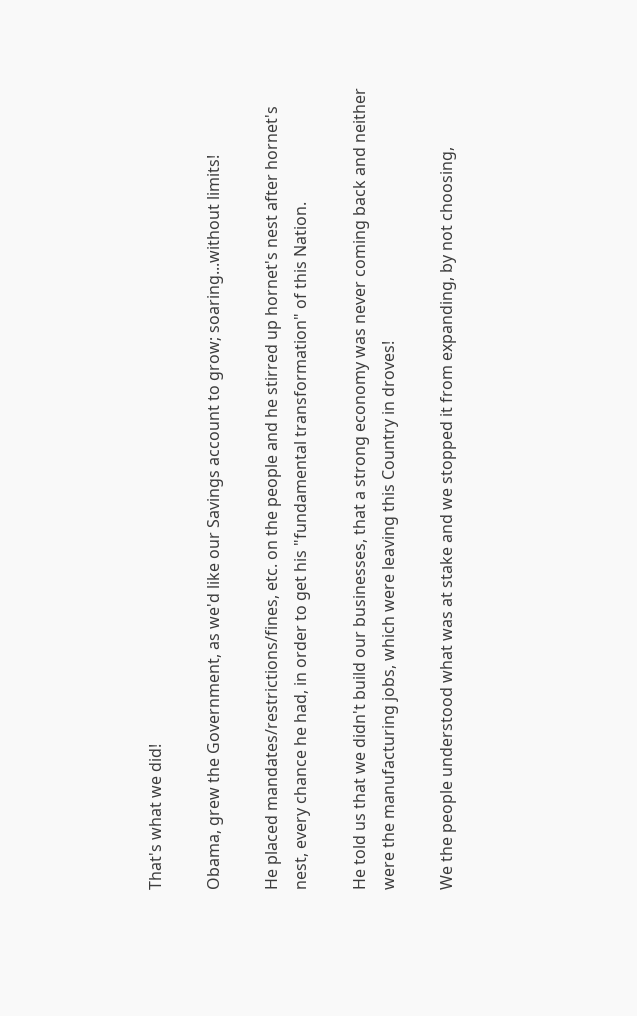That's what we did!

Obama, grew the Government, as we'd like our Savings account to grow; soaring...without limits!

He placed mandates/restrictions/fines, etc. on the people and he stirred up hornet's nest after hornet's nest, every chance he had, in order to get his "fundamental transformation" of this Nation.

He told us that we didn't build our businesses, that a strong economy was never coming back and neither were the manufacturing jobs, which were leaving this Country in droves!

We the people understood what was at stake and we stopped it from expanding, by not choosing,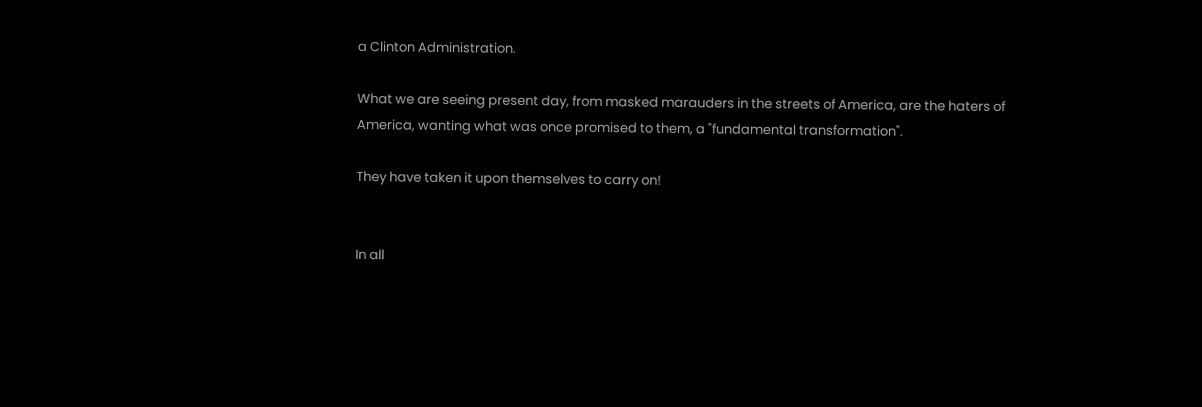a Clinton Administration.

What we are seeing present day, from masked marauders in the streets of America, are the haters of America, wanting what was once promised to them, a "fundamental transformation".

They have taken it upon themselves to carry on!


In all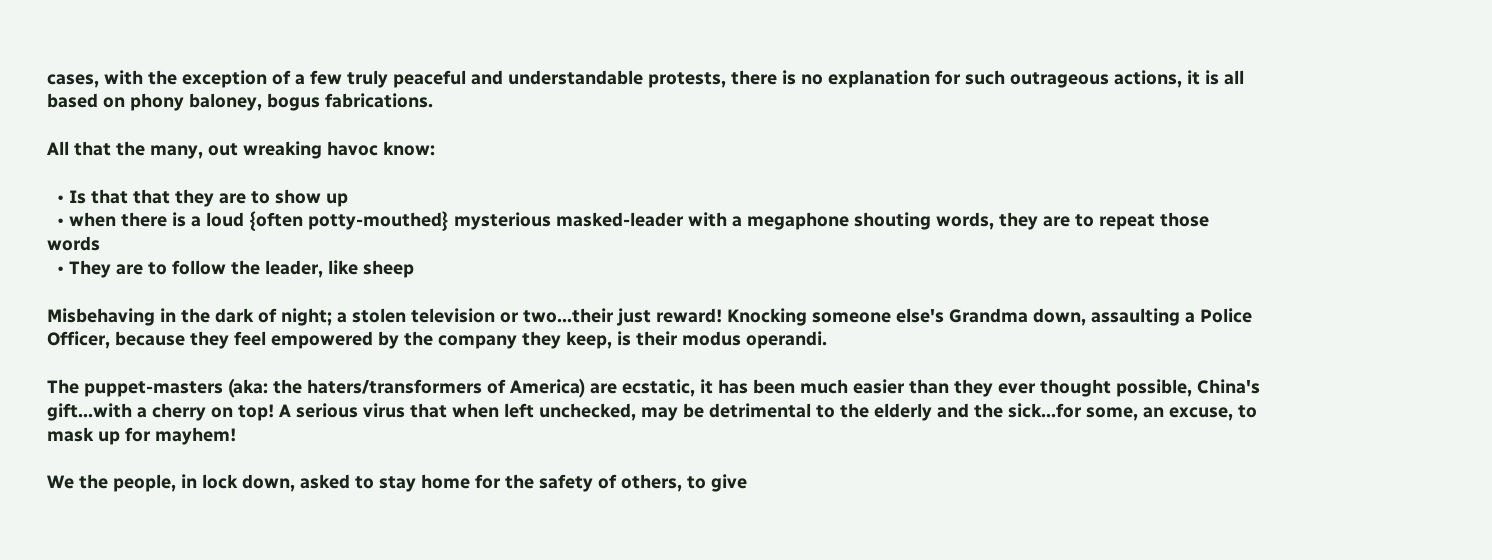cases, with the exception of a few truly peaceful and understandable protests, there is no explanation for such outrageous actions, it is all based on phony baloney, bogus fabrications.

All that the many, out wreaking havoc know:

  • Is that that they are to show up
  • when there is a loud {often potty-mouthed} mysterious masked-leader with a megaphone shouting words, they are to repeat those words
  • They are to follow the leader, like sheep

Misbehaving in the dark of night; a stolen television or two...their just reward! Knocking someone else's Grandma down, assaulting a Police Officer, because they feel empowered by the company they keep, is their modus operandi.

The puppet-masters (aka: the haters/transformers of America) are ecstatic, it has been much easier than they ever thought possible, China's gift...with a cherry on top! A serious virus that when left unchecked, may be detrimental to the elderly and the sick...for some, an excuse, to mask up for mayhem!

We the people, in lock down, asked to stay home for the safety of others, to give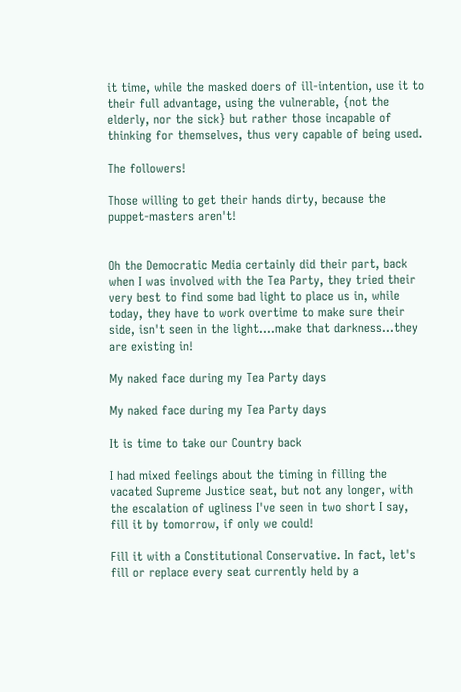it time, while the masked doers of ill-intention, use it to their full advantage, using the vulnerable, {not the elderly, nor the sick} but rather those incapable of thinking for themselves, thus very capable of being used.

The followers!

Those willing to get their hands dirty, because the puppet-masters aren't!


Oh the Democratic Media certainly did their part, back when I was involved with the Tea Party, they tried their very best to find some bad light to place us in, while today, they have to work overtime to make sure their side, isn't seen in the light....make that darkness...they are existing in!

My naked face during my Tea Party days

My naked face during my Tea Party days

It is time to take our Country back

I had mixed feelings about the timing in filling the vacated Supreme Justice seat, but not any longer, with the escalation of ugliness I've seen in two short I say, fill it by tomorrow, if only we could!

Fill it with a Constitutional Conservative. In fact, let's fill or replace every seat currently held by a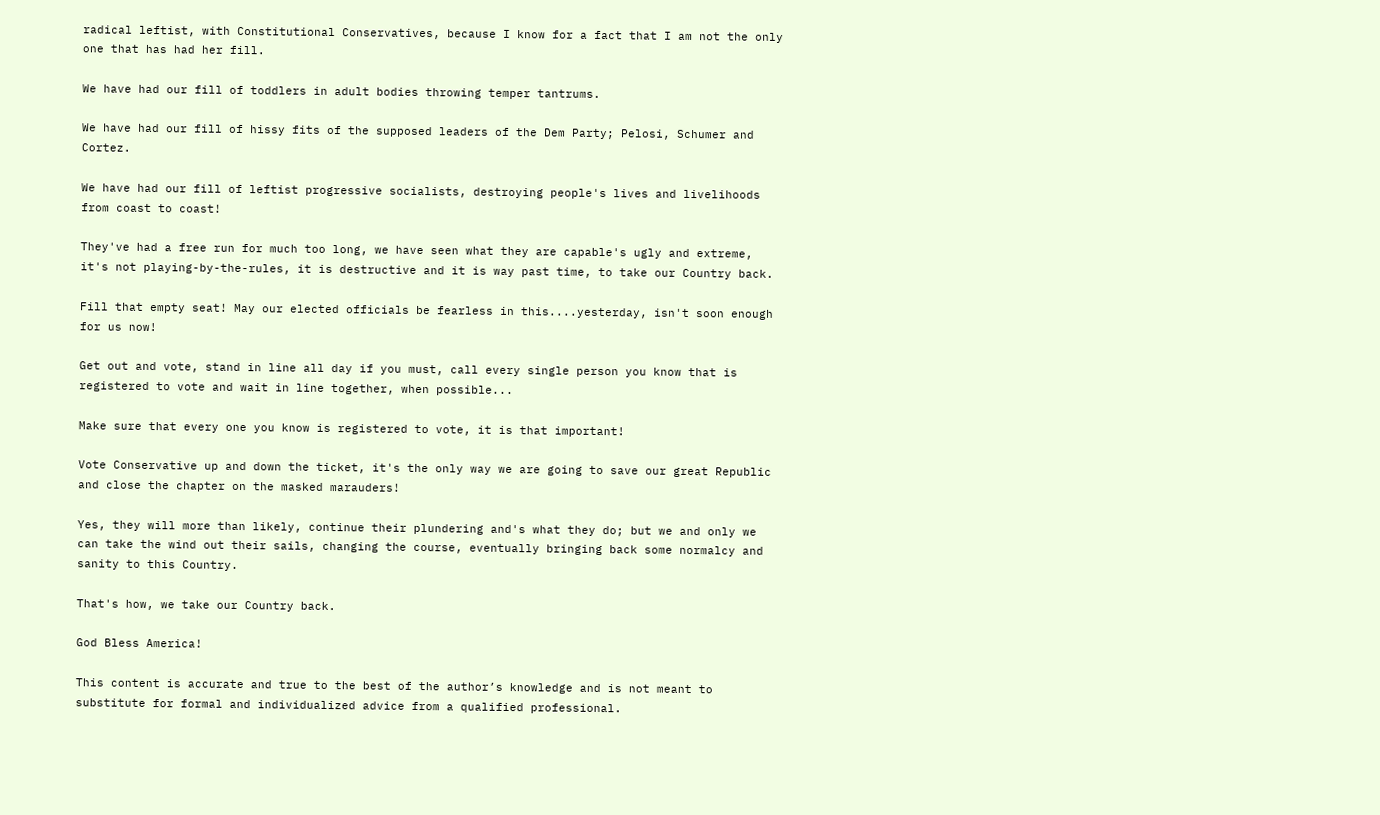radical leftist, with Constitutional Conservatives, because I know for a fact that I am not the only one that has had her fill.

We have had our fill of toddlers in adult bodies throwing temper tantrums.

We have had our fill of hissy fits of the supposed leaders of the Dem Party; Pelosi, Schumer and Cortez.

We have had our fill of leftist progressive socialists, destroying people's lives and livelihoods from coast to coast!

They've had a free run for much too long, we have seen what they are capable's ugly and extreme, it's not playing-by-the-rules, it is destructive and it is way past time, to take our Country back.

Fill that empty seat! May our elected officials be fearless in this....yesterday, isn't soon enough for us now!

Get out and vote, stand in line all day if you must, call every single person you know that is registered to vote and wait in line together, when possible...

Make sure that every one you know is registered to vote, it is that important!

Vote Conservative up and down the ticket, it's the only way we are going to save our great Republic and close the chapter on the masked marauders!

Yes, they will more than likely, continue their plundering and's what they do; but we and only we can take the wind out their sails, changing the course, eventually bringing back some normalcy and sanity to this Country.

That's how, we take our Country back.

God Bless America!

This content is accurate and true to the best of the author’s knowledge and is not meant to substitute for formal and individualized advice from a qualified professional.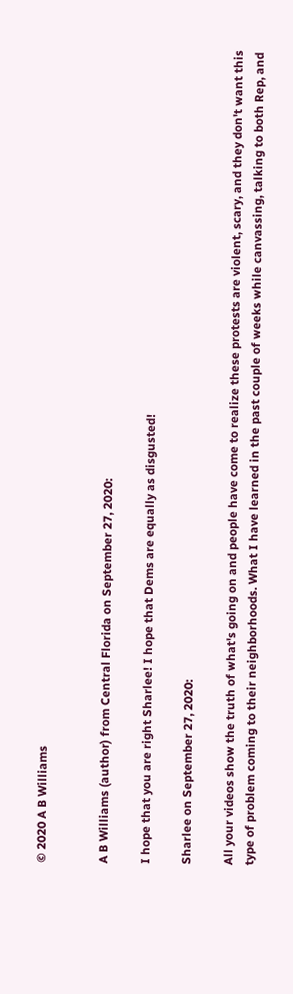© 2020 A B Williams


A B Williams (author) from Central Florida on September 27, 2020:

I hope that you are right Sharlee! I hope that Dems are equally as disgusted!

Sharlee on September 27, 2020:

All your videos show the truth of what's going on and people have come to realize these protests are violent, scary, and they don't want this type of problem coming to their neighborhoods. What I have learned in the past couple of weeks while canvassing, talking to both Rep, and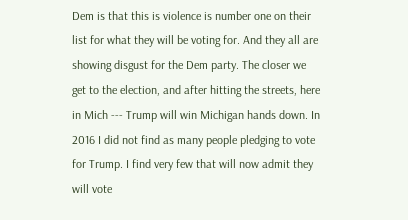Dem is that this is violence is number one on their list for what they will be voting for. And they all are showing disgust for the Dem party. The closer we get to the election, and after hitting the streets, here in Mich --- Trump will win Michigan hands down. In 2016 I did not find as many people pledging to vote for Trump. I find very few that will now admit they will vote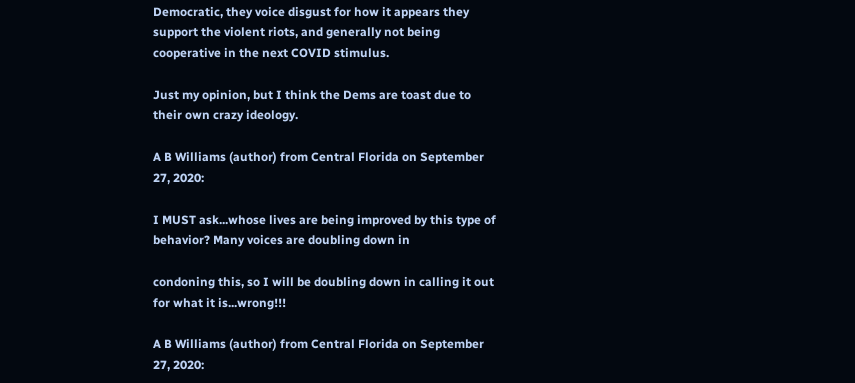Democratic, they voice disgust for how it appears they support the violent riots, and generally not being cooperative in the next COVID stimulus.

Just my opinion, but I think the Dems are toast due to their own crazy ideology.

A B Williams (author) from Central Florida on September 27, 2020:

I MUST ask...whose lives are being improved by this type of behavior? Many voices are doubling down in

condoning this, so I will be doubling down in calling it out for what it is...wrong!!!

A B Williams (author) from Central Florida on September 27, 2020: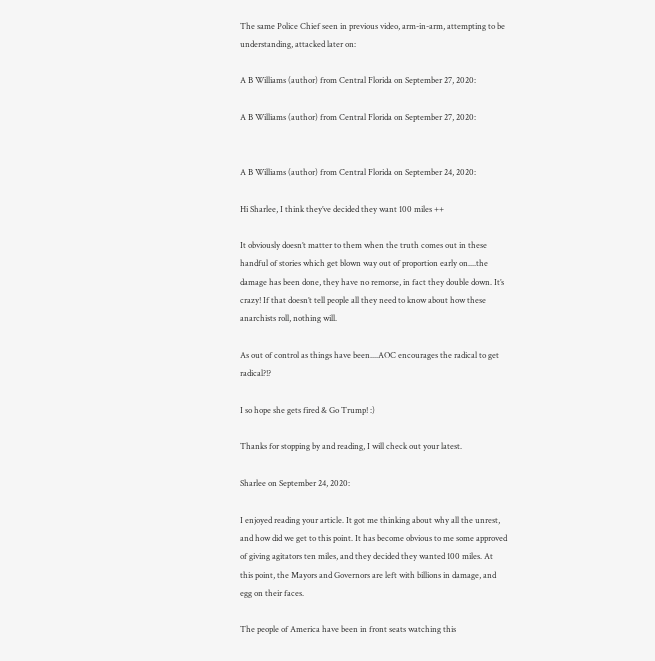The same Police Chief seen in previous video, arm-in-arm, attempting to be understanding, attacked later on:

A B Williams (author) from Central Florida on September 27, 2020:

A B Williams (author) from Central Florida on September 27, 2020:


A B Williams (author) from Central Florida on September 24, 2020:

Hi Sharlee, I think they’ve decided they want 100 miles ++

It obviously doesn’t matter to them when the truth comes out in these handful of stories which get blown way out of proportion early on....the damage has been done, they have no remorse, in fact they double down. It’s crazy! If that doesn’t tell people all they need to know about how these anarchists roll, nothing will.

As out of control as things have been....AOC encourages the radical to get radical?!?

I so hope she gets fired & Go Trump! :)

Thanks for stopping by and reading, I will check out your latest.

Sharlee on September 24, 2020:

I enjoyed reading your article. It got me thinking about why all the unrest, and how did we get to this point. It has become obvious to me some approved of giving agitators ten miles, and they decided they wanted 100 miles. At this point, the Mayors and Governors are left with billions in damage, and egg on their faces.

The people of America have been in front seats watching this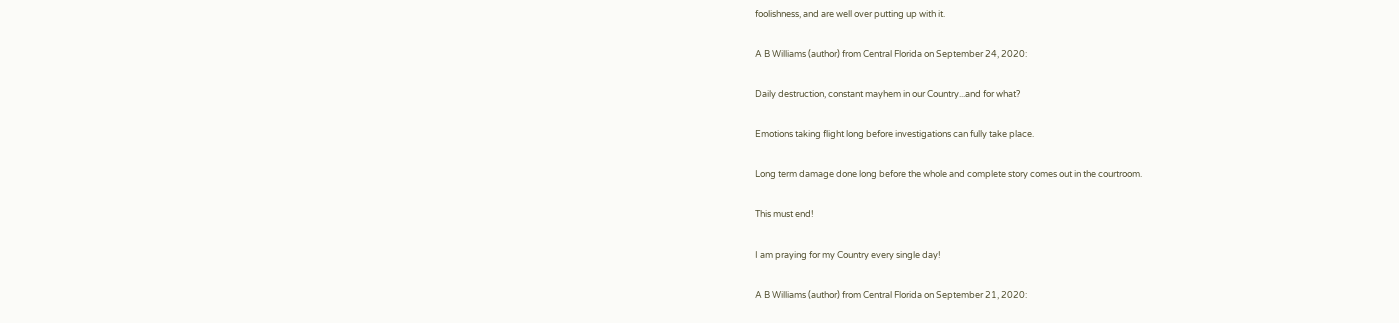foolishness, and are well over putting up with it.

A B Williams (author) from Central Florida on September 24, 2020:

Daily destruction, constant mayhem in our Country...and for what?

Emotions taking flight long before investigations can fully take place.

Long term damage done long before the whole and complete story comes out in the courtroom.

This must end!

I am praying for my Country every single day!

A B Williams (author) from Central Florida on September 21, 2020: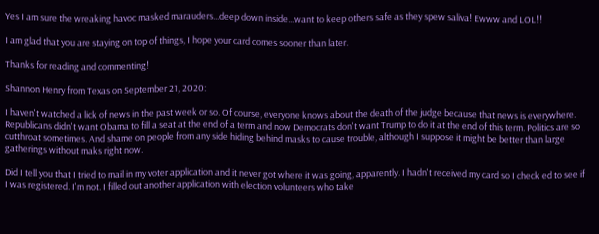Yes I am sure the wreaking havoc masked marauders...deep down inside...want to keep others safe as they spew saliva! Ewww and LOL!!

I am glad that you are staying on top of things, I hope your card comes sooner than later.

Thanks for reading and commenting!

Shannon Henry from Texas on September 21, 2020:

I haven't watched a lick of news in the past week or so. Of course, everyone knows about the death of the judge because that news is everywhere. Republicans didn't want Obama to fill a seat at the end of a term and now Democrats don't want Trump to do it at the end of this term. Politics are so cutthroat sometimes. And shame on people from any side hiding behind masks to cause trouble, although I suppose it might be better than large gatherings without maks right now.

Did I tell you that I tried to mail in my voter application and it never got where it was going, apparently. I hadn't received my card so I check ed to see if I was registered. I'm not. I filled out another application with election volunteers who take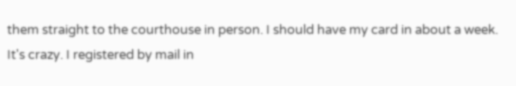them straight to the courthouse in person. I should have my card in about a week. It's crazy. I registered by mail in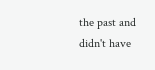the past and didn't have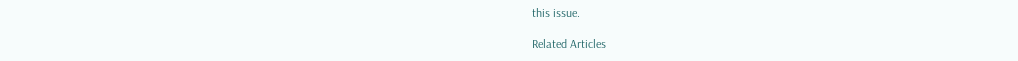this issue.

Related Articles